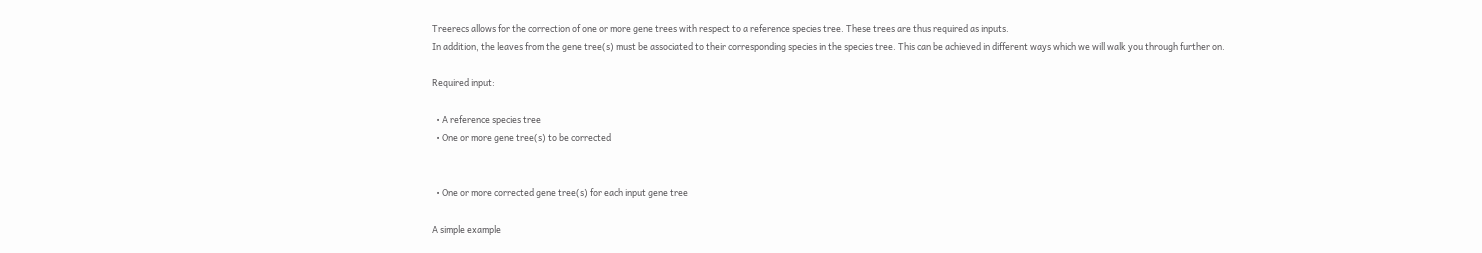Treerecs allows for the correction of one or more gene trees with respect to a reference species tree. These trees are thus required as inputs.
In addition, the leaves from the gene tree(s) must be associated to their corresponding species in the species tree. This can be achieved in different ways which we will walk you through further on.

Required input:

  • A reference species tree
  • One or more gene tree(s) to be corrected


  • One or more corrected gene tree(s) for each input gene tree

A simple example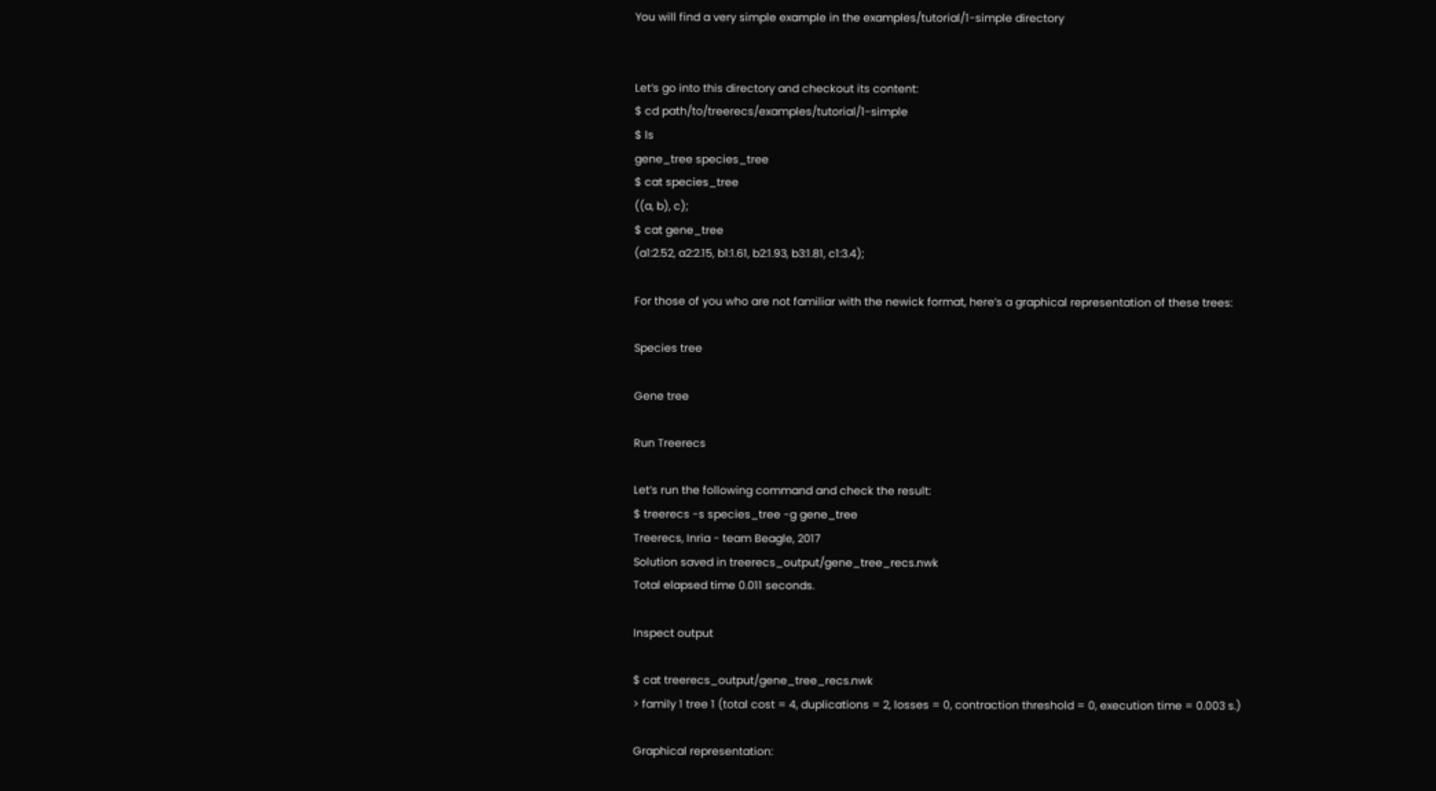You will find a very simple example in the examples/tutorial/1-simple directory


Let’s go into this directory and checkout its content:
$ cd path/to/treerecs/examples/tutorial/1-simple
$ ls
gene_tree species_tree
$ cat species_tree
((a, b), c);
$ cat gene_tree
(a1:2.52, a2:2.15, b1:1.61, b2:1.93, b3:1.81, c1:3.4);

For those of you who are not familiar with the newick format, here’s a graphical representation of these trees:

Species tree

Gene tree

Run Treerecs

Let’s run the following command and check the result:
$ treerecs -s species_tree -g gene_tree
Treerecs, Inria - team Beagle, 2017
Solution saved in treerecs_output/gene_tree_recs.nwk
Total elapsed time 0.011 seconds.

Inspect output

$ cat treerecs_output/gene_tree_recs.nwk
> family 1 tree 1 (total cost = 4, duplications = 2, losses = 0, contraction threshold = 0, execution time = 0.003 s.)

Graphical representation: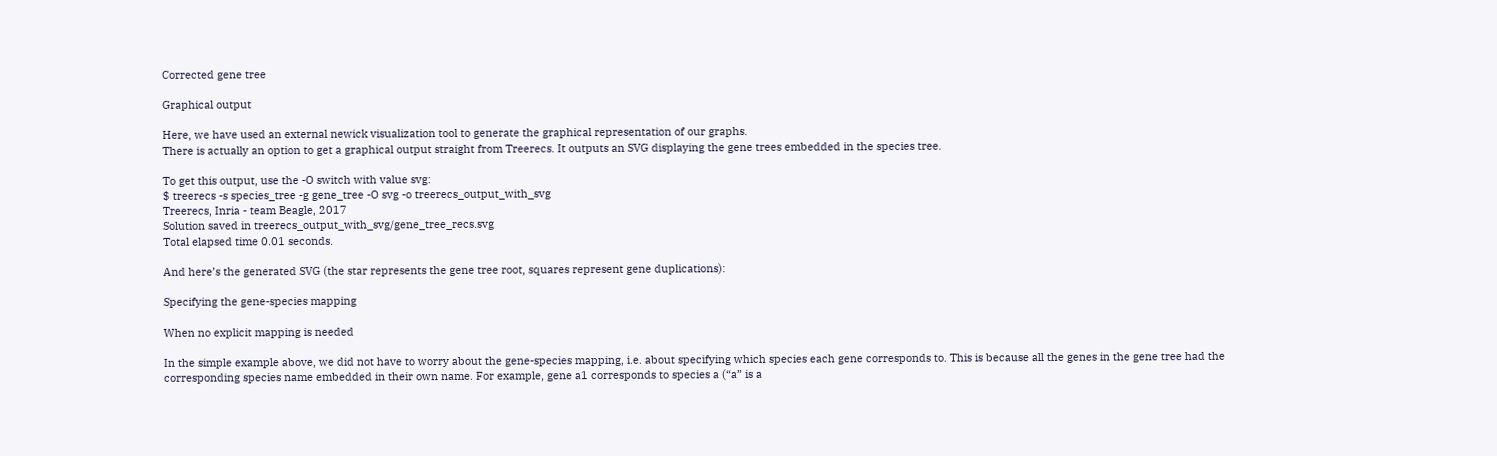Corrected gene tree

Graphical output

Here, we have used an external newick visualization tool to generate the graphical representation of our graphs.
There is actually an option to get a graphical output straight from Treerecs. It outputs an SVG displaying the gene trees embedded in the species tree.

To get this output, use the -O switch with value svg:
$ treerecs -s species_tree -g gene_tree -O svg -o treerecs_output_with_svg
Treerecs, Inria - team Beagle, 2017
Solution saved in treerecs_output_with_svg/gene_tree_recs.svg
Total elapsed time 0.01 seconds.

And here’s the generated SVG (the star represents the gene tree root, squares represent gene duplications):

Specifying the gene-species mapping

When no explicit mapping is needed

In the simple example above, we did not have to worry about the gene-species mapping, i.e. about specifying which species each gene corresponds to. This is because all the genes in the gene tree had the corresponding species name embedded in their own name. For example, gene a1 corresponds to species a (“a” is a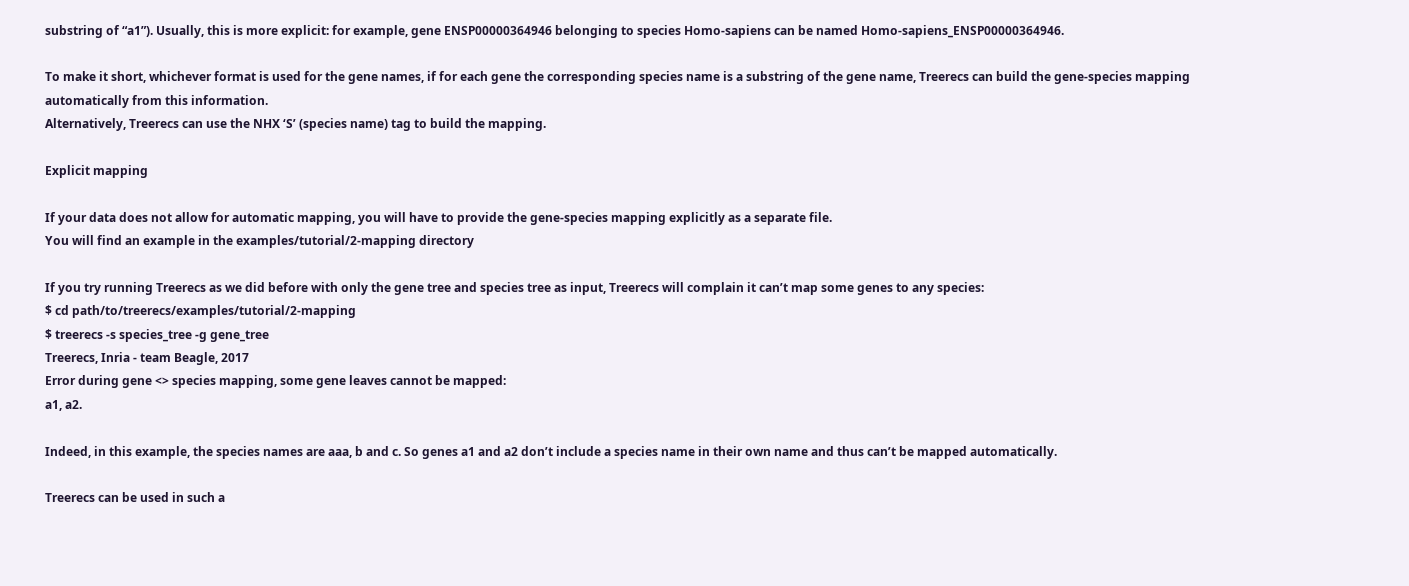substring of “a1”). Usually, this is more explicit: for example, gene ENSP00000364946 belonging to species Homo-sapiens can be named Homo-sapiens_ENSP00000364946.

To make it short, whichever format is used for the gene names, if for each gene the corresponding species name is a substring of the gene name, Treerecs can build the gene-species mapping automatically from this information.
Alternatively, Treerecs can use the NHX ‘S’ (species name) tag to build the mapping.

Explicit mapping

If your data does not allow for automatic mapping, you will have to provide the gene-species mapping explicitly as a separate file.
You will find an example in the examples/tutorial/2-mapping directory

If you try running Treerecs as we did before with only the gene tree and species tree as input, Treerecs will complain it can’t map some genes to any species:
$ cd path/to/treerecs/examples/tutorial/2-mapping
$ treerecs -s species_tree -g gene_tree
Treerecs, Inria - team Beagle, 2017
Error during gene <> species mapping, some gene leaves cannot be mapped:
a1, a2.

Indeed, in this example, the species names are aaa, b and c. So genes a1 and a2 don’t include a species name in their own name and thus can’t be mapped automatically.

Treerecs can be used in such a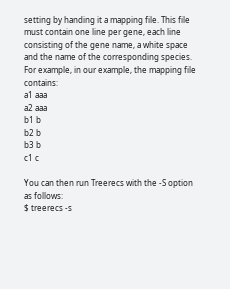setting by handing it a mapping file. This file must contain one line per gene, each line consisting of the gene name, a white space and the name of the corresponding species.
For example, in our example, the mapping file contains:
a1 aaa
a2 aaa
b1 b
b2 b
b3 b
c1 c

You can then run Treerecs with the -S option as follows:
$ treerecs -s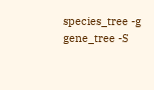species_tree -g gene_tree -S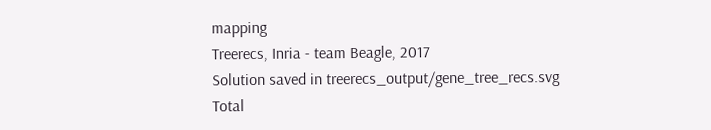mapping
Treerecs, Inria - team Beagle, 2017
Solution saved in treerecs_output/gene_tree_recs.svg
Total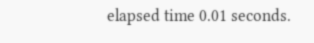elapsed time 0.01 seconds.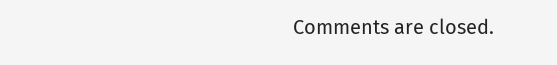Comments are closed.